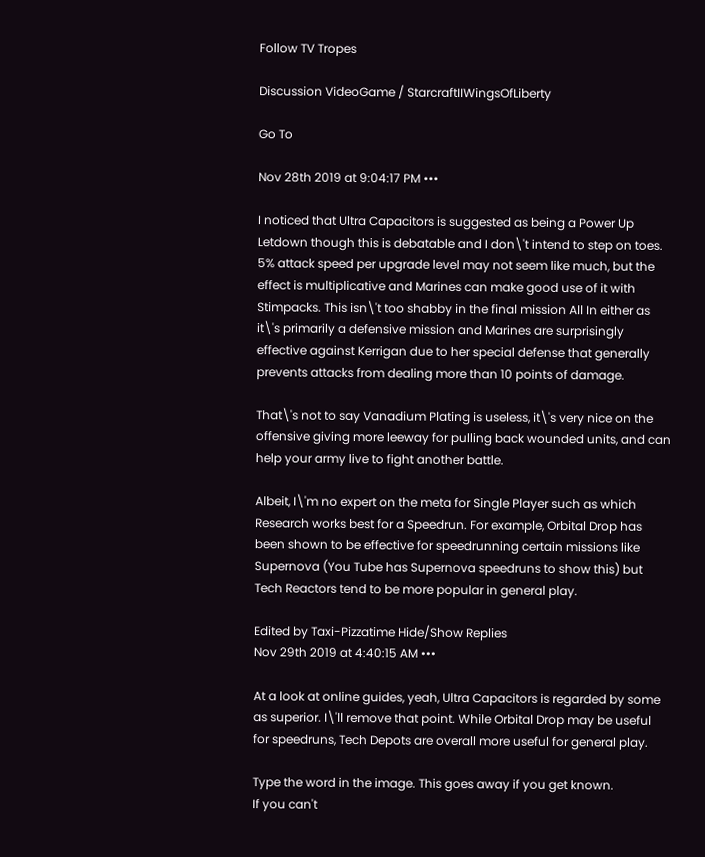Follow TV Tropes

Discussion VideoGame / StarcraftIIWingsOfLiberty

Go To

Nov 28th 2019 at 9:04:17 PM •••

I noticed that Ultra Capacitors is suggested as being a Power Up Letdown though this is debatable and I don\'t intend to step on toes. 5% attack speed per upgrade level may not seem like much, but the effect is multiplicative and Marines can make good use of it with Stimpacks. This isn\'t too shabby in the final mission All In either as it\'s primarily a defensive mission and Marines are surprisingly effective against Kerrigan due to her special defense that generally prevents attacks from dealing more than 10 points of damage.

That\'s not to say Vanadium Plating is useless, it\'s very nice on the offensive giving more leeway for pulling back wounded units, and can help your army live to fight another battle.

Albeit, I\'m no expert on the meta for Single Player such as which Research works best for a Speedrun. For example, Orbital Drop has been shown to be effective for speedrunning certain missions like Supernova (You Tube has Supernova speedruns to show this) but Tech Reactors tend to be more popular in general play.

Edited by Taxi-Pizzatime Hide/Show Replies
Nov 29th 2019 at 4:40:15 AM •••

At a look at online guides, yeah, Ultra Capacitors is regarded by some as superior. I\'ll remove that point. While Orbital Drop may be useful for speedruns, Tech Depots are overall more useful for general play.

Type the word in the image. This goes away if you get known.
If you can't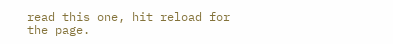read this one, hit reload for the page.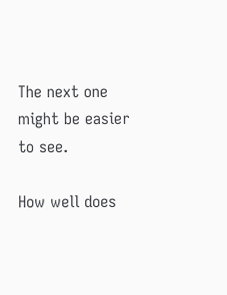The next one might be easier to see.

How well does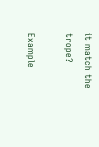it match the trope?

Example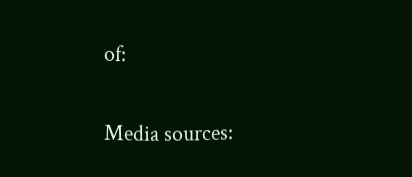of:


Media sources: